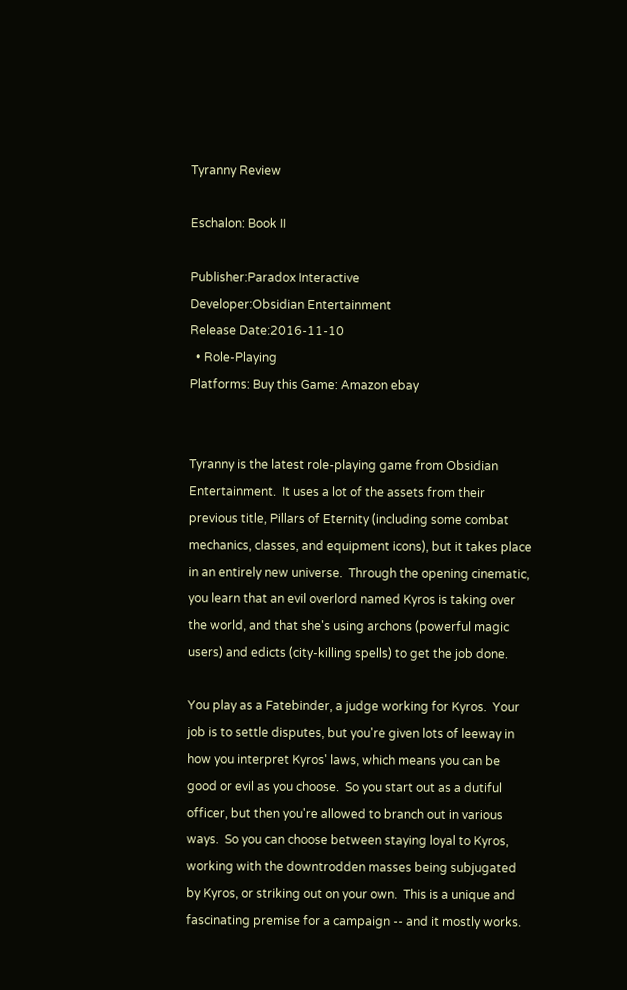Tyranny Review

Eschalon: Book II

Publisher:Paradox Interactive
Developer:Obsidian Entertainment
Release Date:2016-11-10
  • Role-Playing
Platforms: Buy this Game: Amazon ebay


Tyranny is the latest role-playing game from Obsidian Entertainment.  It uses a lot of the assets from their previous title, Pillars of Eternity (including some combat mechanics, classes, and equipment icons), but it takes place in an entirely new universe.  Through the opening cinematic, you learn that an evil overlord named Kyros is taking over the world, and that she's using archons (powerful magic users) and edicts (city-killing spells) to get the job done.

You play as a Fatebinder, a judge working for Kyros.  Your job is to settle disputes, but you're given lots of leeway in how you interpret Kyros' laws, which means you can be good or evil as you choose.  So you start out as a dutiful officer, but then you're allowed to branch out in various ways.  So you can choose between staying loyal to Kyros, working with the downtrodden masses being subjugated by Kyros, or striking out on your own.  This is a unique and fascinating premise for a campaign -- and it mostly works.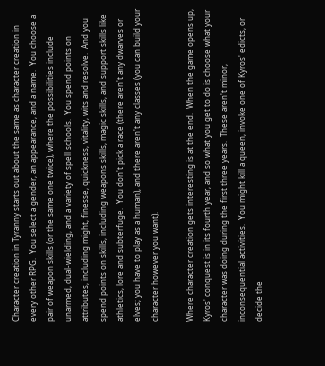Character creation in Tyranny starts out about the same as character creation in every other RPG.  You select a gender, an appearance, and a name.  You choose a pair of weapon skills (or the same one twice), where the possibilities include unarmed, dual-wielding, and a variety of spell schools.  You spend points on attributes, including might, finesse, quickness, vitality, wits and resolve.  And you spend points on skills, including weapons skills, magic skills, and support skills like athletics, lore and subterfuge.  You don't pick a race (there aren't any dwarves or elves; you have to play as a human), and there aren't any classes (you can build your character however you want).

Where character creation gets interesting is at the end.  When the game opens up, Kyros' conquest is in its fourth year, and so what you get to do is choose what your character was doing during the first three years.  These aren't minor, inconsequential activities.  You might kill a queen, invoke one of Kyros' edicts, or decide the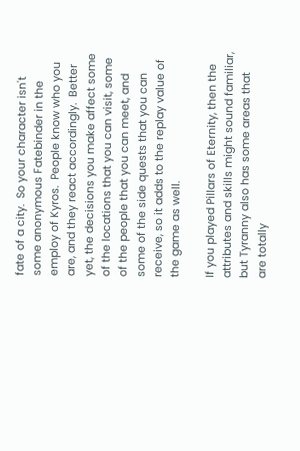fate of a city.  So your character isn't some anonymous Fatebinder in the employ of Kyros.  People know who you are, and they react accordingly.  Better yet, the decisions you make affect some of the locations that you can visit, some of the people that you can meet, and some of the side quests that you can receive, so it adds to the replay value of the game as well.

If you played Pillars of Eternity, then the attributes and skills might sound familiar, but Tyranny also has some areas that are totally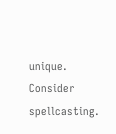unique.  Consider spellcasting.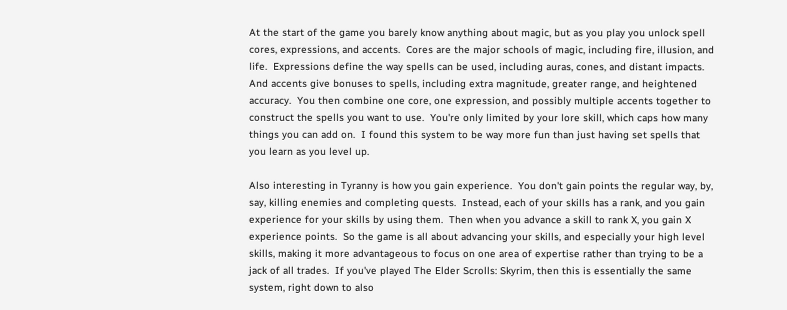At the start of the game you barely know anything about magic, but as you play you unlock spell cores, expressions, and accents.  Cores are the major schools of magic, including fire, illusion, and life.  Expressions define the way spells can be used, including auras, cones, and distant impacts.  And accents give bonuses to spells, including extra magnitude, greater range, and heightened accuracy.  You then combine one core, one expression, and possibly multiple accents together to construct the spells you want to use.  You're only limited by your lore skill, which caps how many things you can add on.  I found this system to be way more fun than just having set spells that you learn as you level up.

Also interesting in Tyranny is how you gain experience.  You don't gain points the regular way, by, say, killing enemies and completing quests.  Instead, each of your skills has a rank, and you gain experience for your skills by using them.  Then when you advance a skill to rank X, you gain X experience points.  So the game is all about advancing your skills, and especially your high level skills, making it more advantageous to focus on one area of expertise rather than trying to be a jack of all trades.  If you've played The Elder Scrolls: Skyrim, then this is essentially the same system, right down to also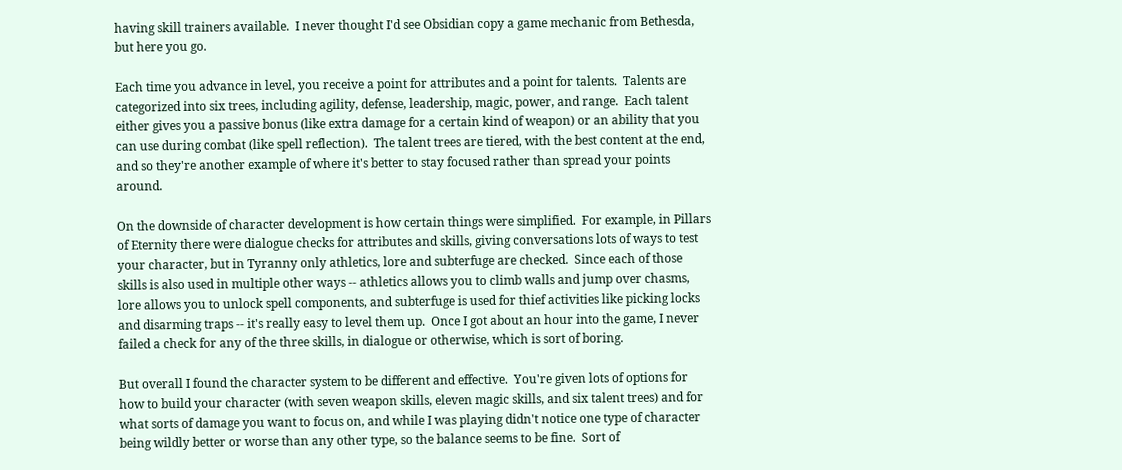having skill trainers available.  I never thought I'd see Obsidian copy a game mechanic from Bethesda, but here you go.

Each time you advance in level, you receive a point for attributes and a point for talents.  Talents are categorized into six trees, including agility, defense, leadership, magic, power, and range.  Each talent either gives you a passive bonus (like extra damage for a certain kind of weapon) or an ability that you can use during combat (like spell reflection).  The talent trees are tiered, with the best content at the end, and so they're another example of where it's better to stay focused rather than spread your points around.

On the downside of character development is how certain things were simplified.  For example, in Pillars of Eternity there were dialogue checks for attributes and skills, giving conversations lots of ways to test your character, but in Tyranny only athletics, lore and subterfuge are checked.  Since each of those skills is also used in multiple other ways -- athletics allows you to climb walls and jump over chasms, lore allows you to unlock spell components, and subterfuge is used for thief activities like picking locks and disarming traps -- it's really easy to level them up.  Once I got about an hour into the game, I never failed a check for any of the three skills, in dialogue or otherwise, which is sort of boring.

But overall I found the character system to be different and effective.  You're given lots of options for how to build your character (with seven weapon skills, eleven magic skills, and six talent trees) and for what sorts of damage you want to focus on, and while I was playing didn't notice one type of character being wildly better or worse than any other type, so the balance seems to be fine.  Sort of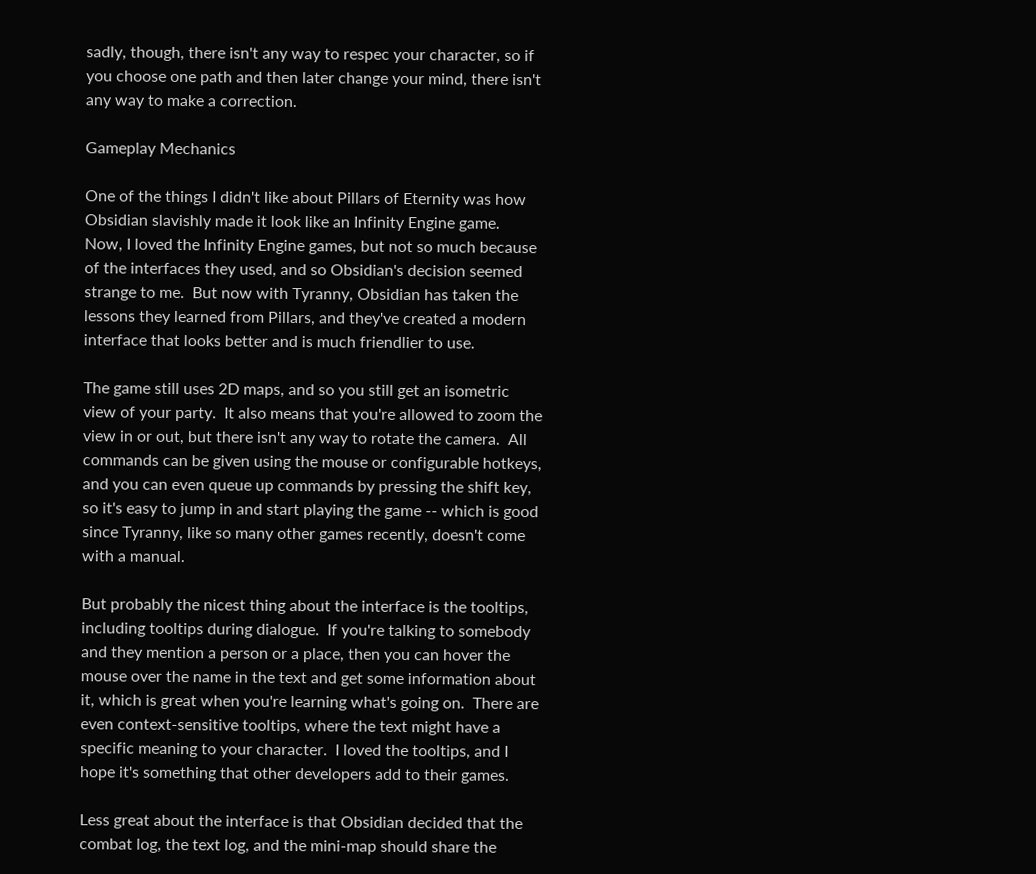sadly, though, there isn't any way to respec your character, so if you choose one path and then later change your mind, there isn't any way to make a correction.

Gameplay Mechanics

One of the things I didn't like about Pillars of Eternity was how Obsidian slavishly made it look like an Infinity Engine game.  Now, I loved the Infinity Engine games, but not so much because of the interfaces they used, and so Obsidian's decision seemed strange to me.  But now with Tyranny, Obsidian has taken the lessons they learned from Pillars, and they've created a modern interface that looks better and is much friendlier to use.

The game still uses 2D maps, and so you still get an isometric view of your party.  It also means that you're allowed to zoom the view in or out, but there isn't any way to rotate the camera.  All commands can be given using the mouse or configurable hotkeys, and you can even queue up commands by pressing the shift key, so it's easy to jump in and start playing the game -- which is good since Tyranny, like so many other games recently, doesn't come with a manual.

But probably the nicest thing about the interface is the tooltips, including tooltips during dialogue.  If you're talking to somebody and they mention a person or a place, then you can hover the mouse over the name in the text and get some information about it, which is great when you're learning what's going on.  There are even context-sensitive tooltips, where the text might have a specific meaning to your character.  I loved the tooltips, and I hope it's something that other developers add to their games.

Less great about the interface is that Obsidian decided that the combat log, the text log, and the mini-map should share the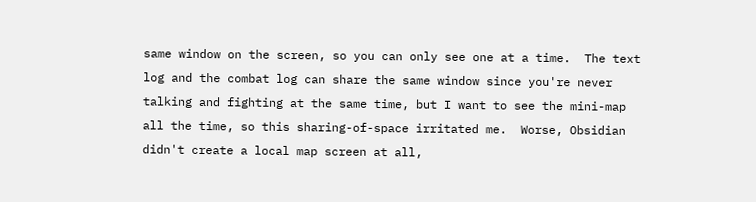same window on the screen, so you can only see one at a time.  The text log and the combat log can share the same window since you're never talking and fighting at the same time, but I want to see the mini-map all the time, so this sharing-of-space irritated me.  Worse, Obsidian didn't create a local map screen at all,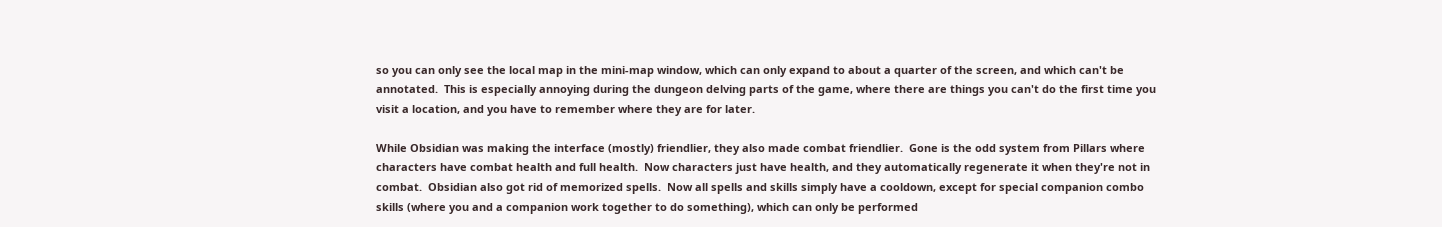so you can only see the local map in the mini-map window, which can only expand to about a quarter of the screen, and which can't be annotated.  This is especially annoying during the dungeon delving parts of the game, where there are things you can't do the first time you visit a location, and you have to remember where they are for later.

While Obsidian was making the interface (mostly) friendlier, they also made combat friendlier.  Gone is the odd system from Pillars where characters have combat health and full health.  Now characters just have health, and they automatically regenerate it when they're not in combat.  Obsidian also got rid of memorized spells.  Now all spells and skills simply have a cooldown, except for special companion combo skills (where you and a companion work together to do something), which can only be performed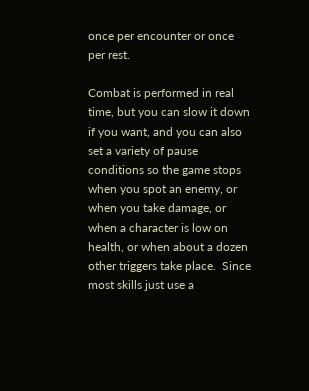once per encounter or once per rest.

Combat is performed in real time, but you can slow it down if you want, and you can also set a variety of pause conditions so the game stops when you spot an enemy, or when you take damage, or when a character is low on health, or when about a dozen other triggers take place.  Since most skills just use a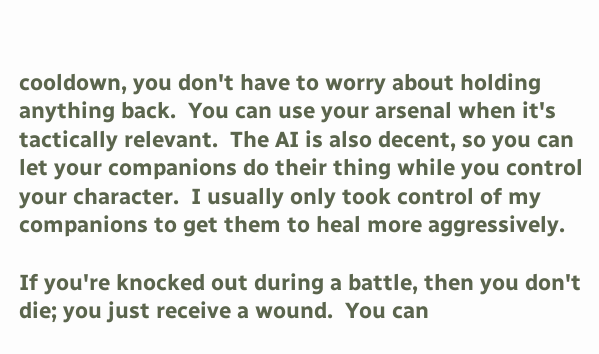cooldown, you don't have to worry about holding anything back.  You can use your arsenal when it's tactically relevant.  The AI is also decent, so you can let your companions do their thing while you control your character.  I usually only took control of my companions to get them to heal more aggressively.

If you're knocked out during a battle, then you don't die; you just receive a wound.  You can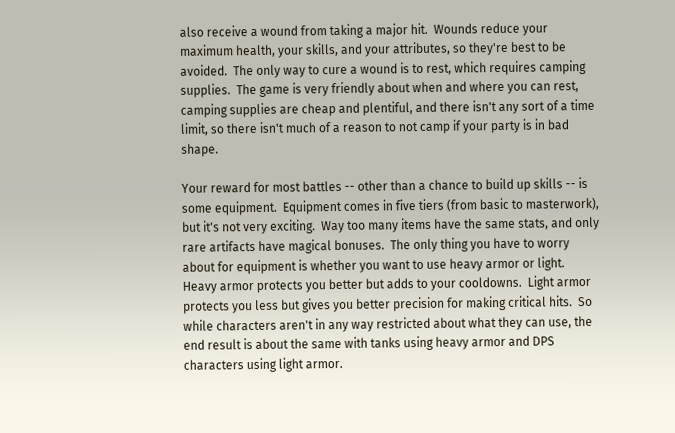also receive a wound from taking a major hit.  Wounds reduce your maximum health, your skills, and your attributes, so they're best to be avoided.  The only way to cure a wound is to rest, which requires camping supplies.  The game is very friendly about when and where you can rest, camping supplies are cheap and plentiful, and there isn't any sort of a time limit, so there isn't much of a reason to not camp if your party is in bad shape.

Your reward for most battles -- other than a chance to build up skills -- is some equipment.  Equipment comes in five tiers (from basic to masterwork), but it's not very exciting.  Way too many items have the same stats, and only rare artifacts have magical bonuses.  The only thing you have to worry about for equipment is whether you want to use heavy armor or light.  Heavy armor protects you better but adds to your cooldowns.  Light armor protects you less but gives you better precision for making critical hits.  So while characters aren't in any way restricted about what they can use, the end result is about the same with tanks using heavy armor and DPS characters using light armor.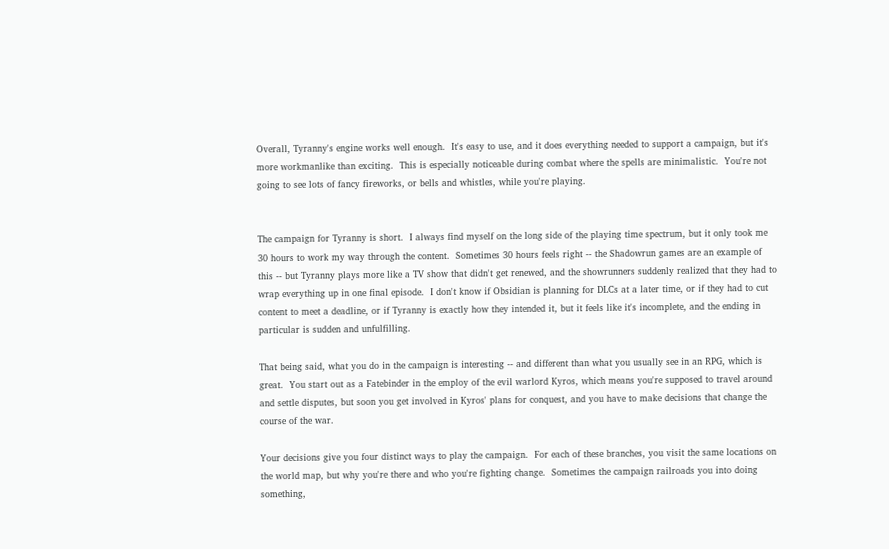Overall, Tyranny's engine works well enough.  It's easy to use, and it does everything needed to support a campaign, but it's more workmanlike than exciting.  This is especially noticeable during combat where the spells are minimalistic.  You're not going to see lots of fancy fireworks, or bells and whistles, while you're playing.


The campaign for Tyranny is short.  I always find myself on the long side of the playing time spectrum, but it only took me 30 hours to work my way through the content.  Sometimes 30 hours feels right -- the Shadowrun games are an example of this -- but Tyranny plays more like a TV show that didn't get renewed, and the showrunners suddenly realized that they had to wrap everything up in one final episode.  I don't know if Obsidian is planning for DLCs at a later time, or if they had to cut content to meet a deadline, or if Tyranny is exactly how they intended it, but it feels like it's incomplete, and the ending in particular is sudden and unfulfilling.

That being said, what you do in the campaign is interesting -- and different than what you usually see in an RPG, which is great.  You start out as a Fatebinder in the employ of the evil warlord Kyros, which means you're supposed to travel around and settle disputes, but soon you get involved in Kyros' plans for conquest, and you have to make decisions that change the course of the war.

Your decisions give you four distinct ways to play the campaign.  For each of these branches, you visit the same locations on the world map, but why you're there and who you're fighting change.  Sometimes the campaign railroads you into doing something,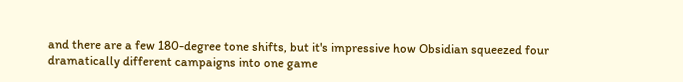and there are a few 180-degree tone shifts, but it's impressive how Obsidian squeezed four dramatically different campaigns into one game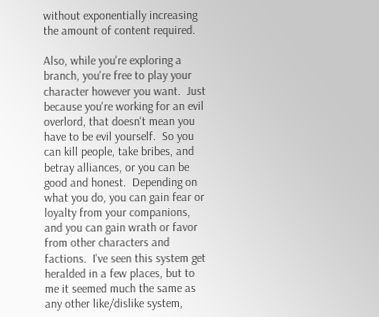without exponentially increasing the amount of content required.

Also, while you're exploring a branch, you're free to play your character however you want.  Just because you're working for an evil overlord, that doesn't mean you have to be evil yourself.  So you can kill people, take bribes, and betray alliances, or you can be good and honest.  Depending on what you do, you can gain fear or loyalty from your companions, and you can gain wrath or favor from other characters and factions.  I've seen this system get heralded in a few places, but to me it seemed much the same as any other like/dislike system,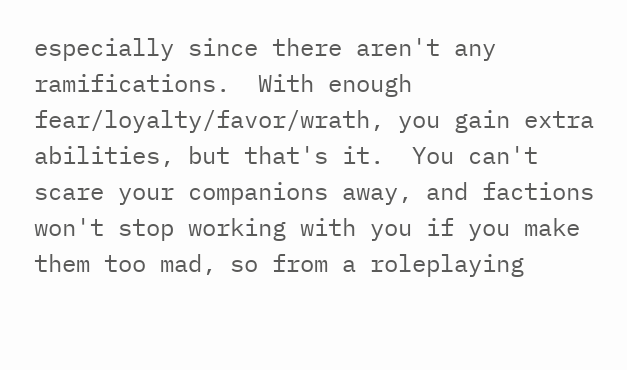especially since there aren't any ramifications.  With enough fear/loyalty/favor/wrath, you gain extra abilities, but that's it.  You can't scare your companions away, and factions won't stop working with you if you make them too mad, so from a roleplaying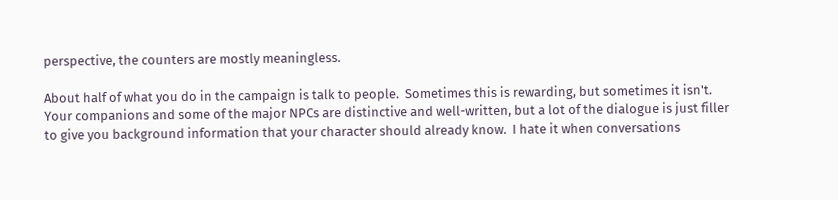perspective, the counters are mostly meaningless.

About half of what you do in the campaign is talk to people.  Sometimes this is rewarding, but sometimes it isn't.  Your companions and some of the major NPCs are distinctive and well-written, but a lot of the dialogue is just filler to give you background information that your character should already know.  I hate it when conversations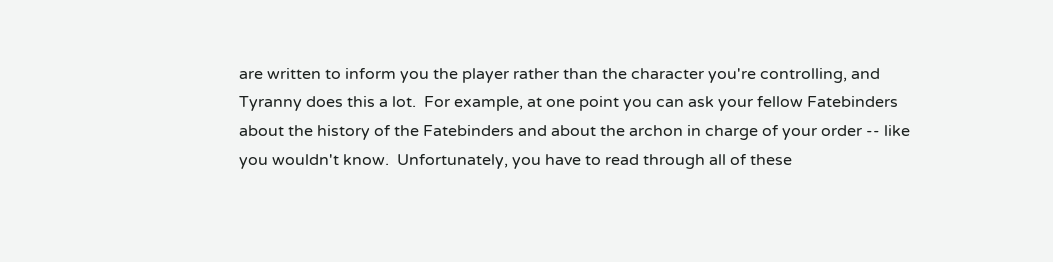are written to inform you the player rather than the character you're controlling, and Tyranny does this a lot.  For example, at one point you can ask your fellow Fatebinders about the history of the Fatebinders and about the archon in charge of your order -- like you wouldn't know.  Unfortunately, you have to read through all of these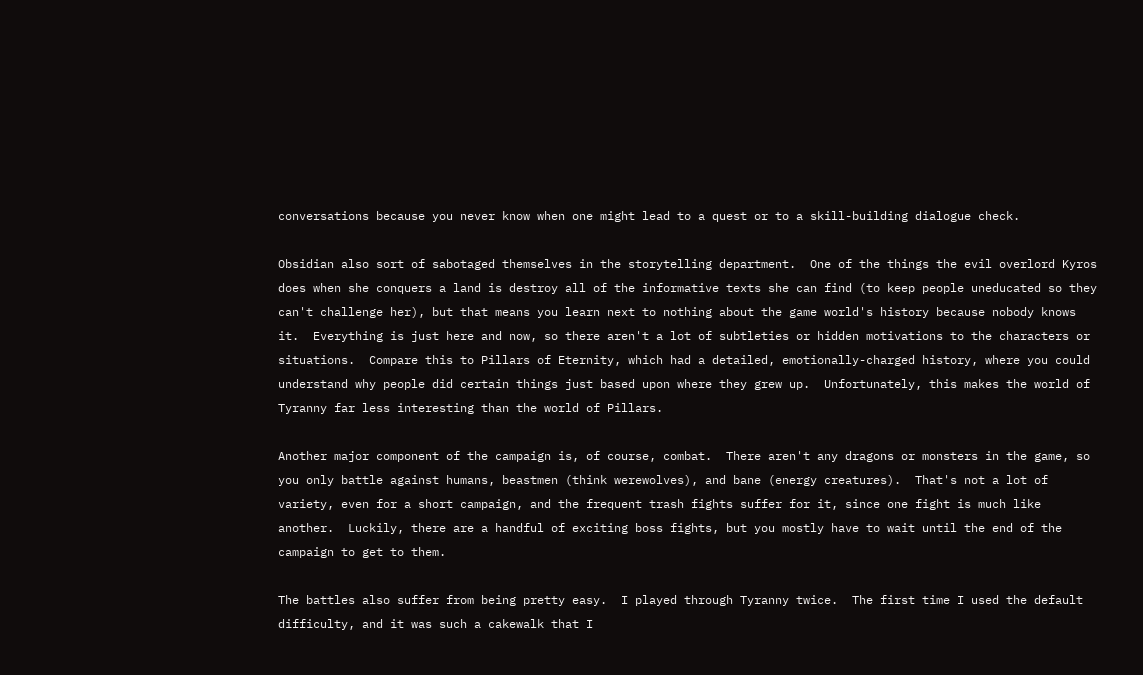conversations because you never know when one might lead to a quest or to a skill-building dialogue check.

Obsidian also sort of sabotaged themselves in the storytelling department.  One of the things the evil overlord Kyros does when she conquers a land is destroy all of the informative texts she can find (to keep people uneducated so they can't challenge her), but that means you learn next to nothing about the game world's history because nobody knows it.  Everything is just here and now, so there aren't a lot of subtleties or hidden motivations to the characters or situations.  Compare this to Pillars of Eternity, which had a detailed, emotionally-charged history, where you could understand why people did certain things just based upon where they grew up.  Unfortunately, this makes the world of Tyranny far less interesting than the world of Pillars.

Another major component of the campaign is, of course, combat.  There aren't any dragons or monsters in the game, so you only battle against humans, beastmen (think werewolves), and bane (energy creatures).  That's not a lot of variety, even for a short campaign, and the frequent trash fights suffer for it, since one fight is much like another.  Luckily, there are a handful of exciting boss fights, but you mostly have to wait until the end of the campaign to get to them.

The battles also suffer from being pretty easy.  I played through Tyranny twice.  The first time I used the default difficulty, and it was such a cakewalk that I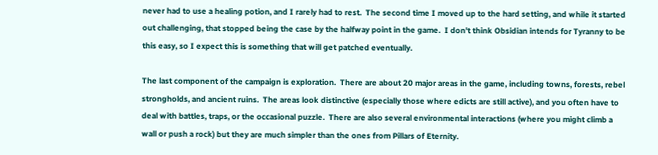never had to use a healing potion, and I rarely had to rest.  The second time I moved up to the hard setting, and while it started out challenging, that stopped being the case by the halfway point in the game.  I don't think Obsidian intends for Tyranny to be this easy, so I expect this is something that will get patched eventually.

The last component of the campaign is exploration.  There are about 20 major areas in the game, including towns, forests, rebel strongholds, and ancient ruins.  The areas look distinctive (especially those where edicts are still active), and you often have to deal with battles, traps, or the occasional puzzle.  There are also several environmental interactions (where you might climb a wall or push a rock) but they are much simpler than the ones from Pillars of Eternity.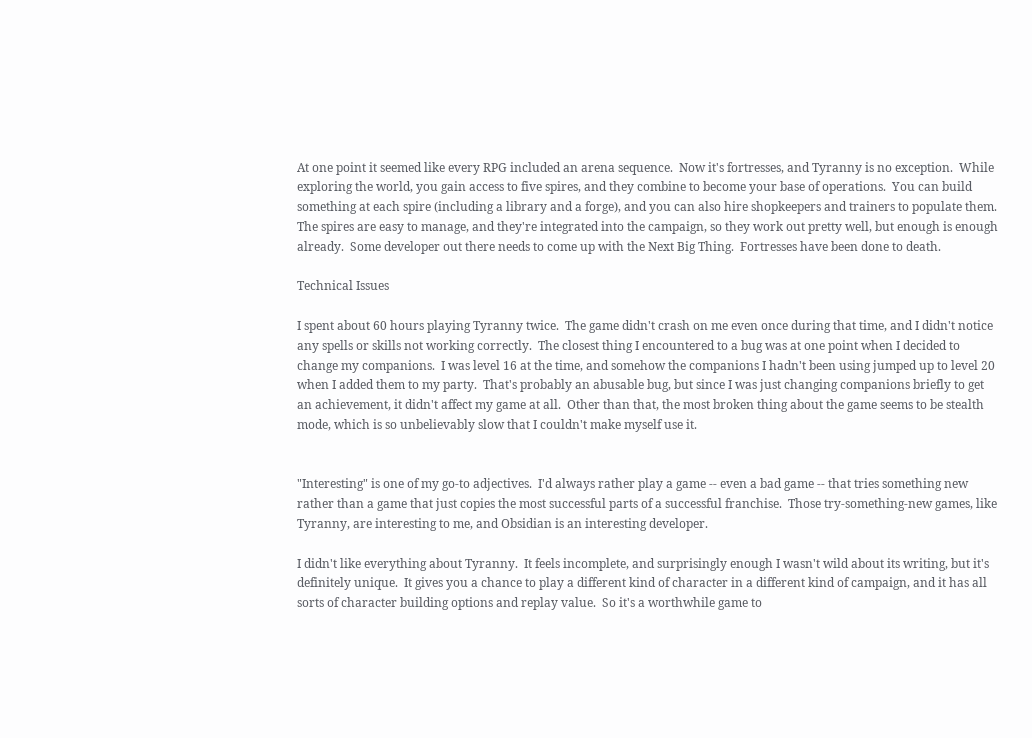At one point it seemed like every RPG included an arena sequence.  Now it's fortresses, and Tyranny is no exception.  While exploring the world, you gain access to five spires, and they combine to become your base of operations.  You can build something at each spire (including a library and a forge), and you can also hire shopkeepers and trainers to populate them.  The spires are easy to manage, and they're integrated into the campaign, so they work out pretty well, but enough is enough already.  Some developer out there needs to come up with the Next Big Thing.  Fortresses have been done to death.

Technical Issues

I spent about 60 hours playing Tyranny twice.  The game didn't crash on me even once during that time, and I didn't notice any spells or skills not working correctly.  The closest thing I encountered to a bug was at one point when I decided to change my companions.  I was level 16 at the time, and somehow the companions I hadn't been using jumped up to level 20 when I added them to my party.  That's probably an abusable bug, but since I was just changing companions briefly to get an achievement, it didn't affect my game at all.  Other than that, the most broken thing about the game seems to be stealth mode, which is so unbelievably slow that I couldn't make myself use it.


"Interesting" is one of my go-to adjectives.  I'd always rather play a game -- even a bad game -- that tries something new rather than a game that just copies the most successful parts of a successful franchise.  Those try-something-new games, like Tyranny, are interesting to me, and Obsidian is an interesting developer.

I didn't like everything about Tyranny.  It feels incomplete, and surprisingly enough I wasn't wild about its writing, but it's definitely unique.  It gives you a chance to play a different kind of character in a different kind of campaign, and it has all sorts of character building options and replay value.  So it's a worthwhile game to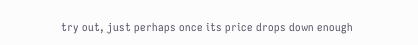try out, just perhaps once its price drops down enough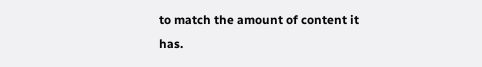to match the amount of content it has.